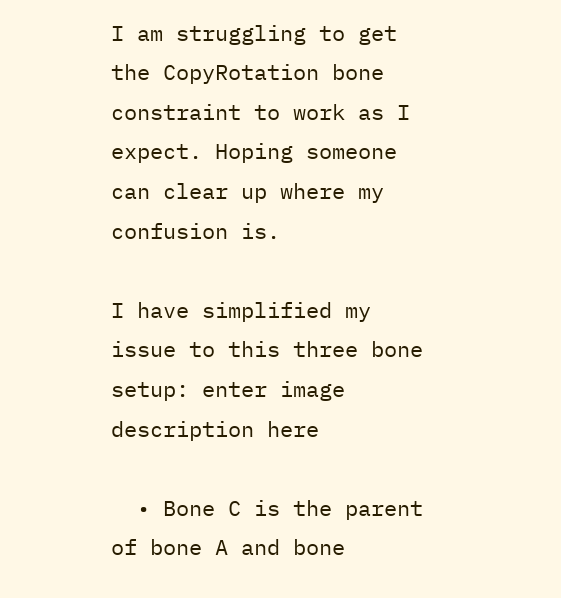I am struggling to get the CopyRotation bone constraint to work as I expect. Hoping someone can clear up where my confusion is.

I have simplified my issue to this three bone setup: enter image description here

  • Bone C is the parent of bone A and bone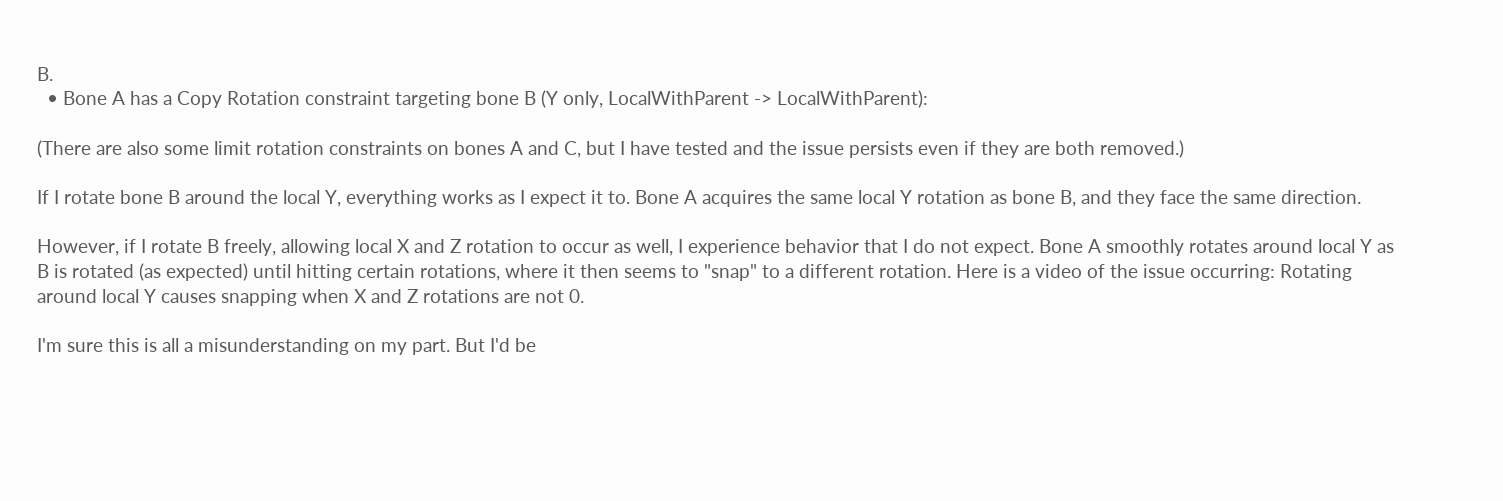B.
  • Bone A has a Copy Rotation constraint targeting bone B (Y only, LocalWithParent -> LocalWithParent):

(There are also some limit rotation constraints on bones A and C, but I have tested and the issue persists even if they are both removed.)

If I rotate bone B around the local Y, everything works as I expect it to. Bone A acquires the same local Y rotation as bone B, and they face the same direction.

However, if I rotate B freely, allowing local X and Z rotation to occur as well, I experience behavior that I do not expect. Bone A smoothly rotates around local Y as B is rotated (as expected) until hitting certain rotations, where it then seems to "snap" to a different rotation. Here is a video of the issue occurring: Rotating around local Y causes snapping when X and Z rotations are not 0.

I'm sure this is all a misunderstanding on my part. But I'd be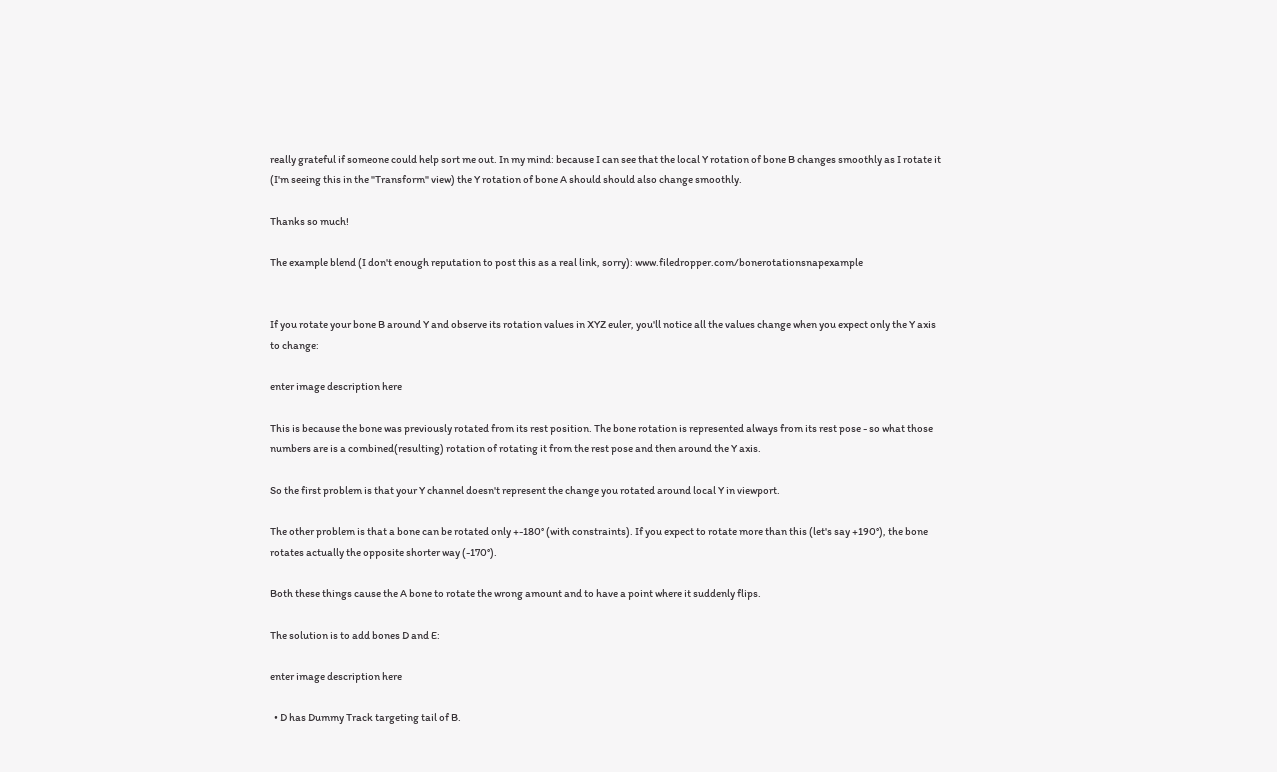really grateful if someone could help sort me out. In my mind: because I can see that the local Y rotation of bone B changes smoothly as I rotate it (I'm seeing this in the "Transform" view) the Y rotation of bone A should should also change smoothly.

Thanks so much!

The example blend (I don't enough reputation to post this as a real link, sorry): www.filedropper.com/bonerotationsnapexample


If you rotate your bone B around Y and observe its rotation values in XYZ euler, you'll notice all the values change when you expect only the Y axis to change:

enter image description here

This is because the bone was previously rotated from its rest position. The bone rotation is represented always from its rest pose - so what those numbers are is a combined(resulting) rotation of rotating it from the rest pose and then around the Y axis.

So the first problem is that your Y channel doesn't represent the change you rotated around local Y in viewport.

The other problem is that a bone can be rotated only +-180° (with constraints). If you expect to rotate more than this (let's say +190°), the bone rotates actually the opposite shorter way (-170°).

Both these things cause the A bone to rotate the wrong amount and to have a point where it suddenly flips.

The solution is to add bones D and E:

enter image description here

  • D has Dummy Track targeting tail of B.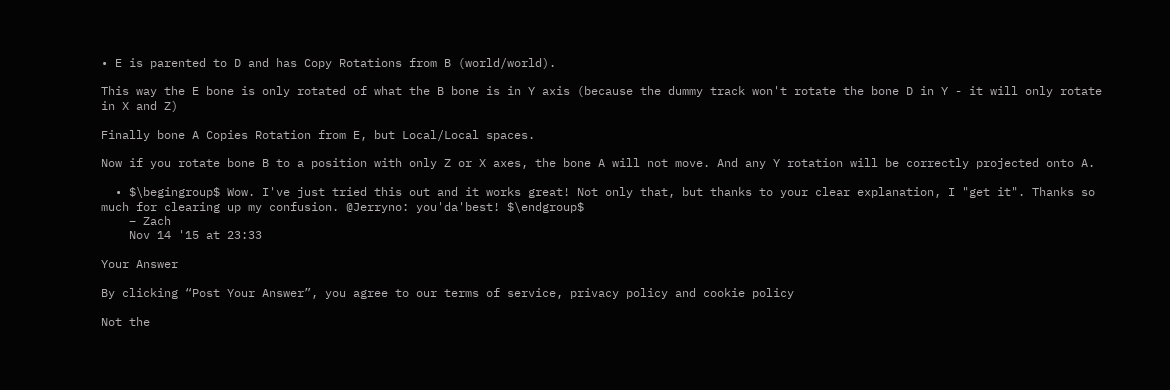• E is parented to D and has Copy Rotations from B (world/world).

This way the E bone is only rotated of what the B bone is in Y axis (because the dummy track won't rotate the bone D in Y - it will only rotate in X and Z)

Finally bone A Copies Rotation from E, but Local/Local spaces.

Now if you rotate bone B to a position with only Z or X axes, the bone A will not move. And any Y rotation will be correctly projected onto A.

  • $\begingroup$ Wow. I've just tried this out and it works great! Not only that, but thanks to your clear explanation, I "get it". Thanks so much for clearing up my confusion. @Jerryno: you'da'best! $\endgroup$
    – Zach
    Nov 14 '15 at 23:33

Your Answer

By clicking “Post Your Answer”, you agree to our terms of service, privacy policy and cookie policy

Not the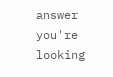answer you're looking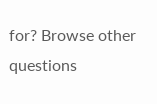for? Browse other questions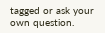tagged or ask your own question.